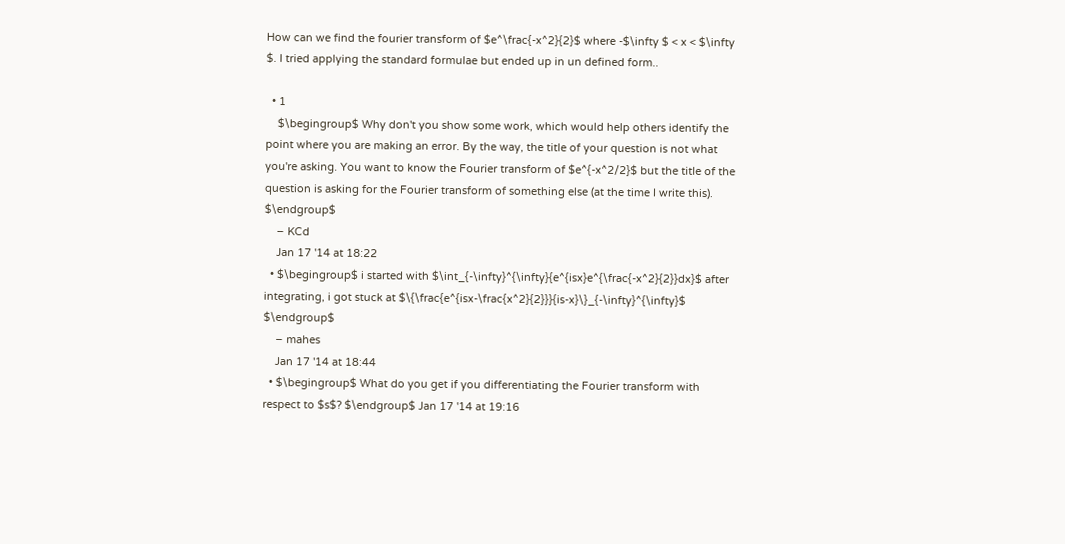How can we find the fourier transform of $e^\frac{-x^2}{2}$ where -$\infty $ < x < $\infty $. I tried applying the standard formulae but ended up in un defined form..

  • 1
    $\begingroup$ Why don't you show some work, which would help others identify the point where you are making an error. By the way, the title of your question is not what you're asking. You want to know the Fourier transform of $e^{-x^2/2}$ but the title of the question is asking for the Fourier transform of something else (at the time I write this). $\endgroup$
    – KCd
    Jan 17 '14 at 18:22
  • $\begingroup$ i started with $\int_{-\infty}^{\infty}{e^{isx}e^{\frac{-x^2}{2}}dx}$ after integrating, i got stuck at $\{\frac{e^{isx-\frac{x^2}{2}}}{is-x}\}_{-\infty}^{\infty}$ $\endgroup$
    – mahes
    Jan 17 '14 at 18:44
  • $\begingroup$ What do you get if you differentiating the Fourier transform with respect to $s$? $\endgroup$ Jan 17 '14 at 19:16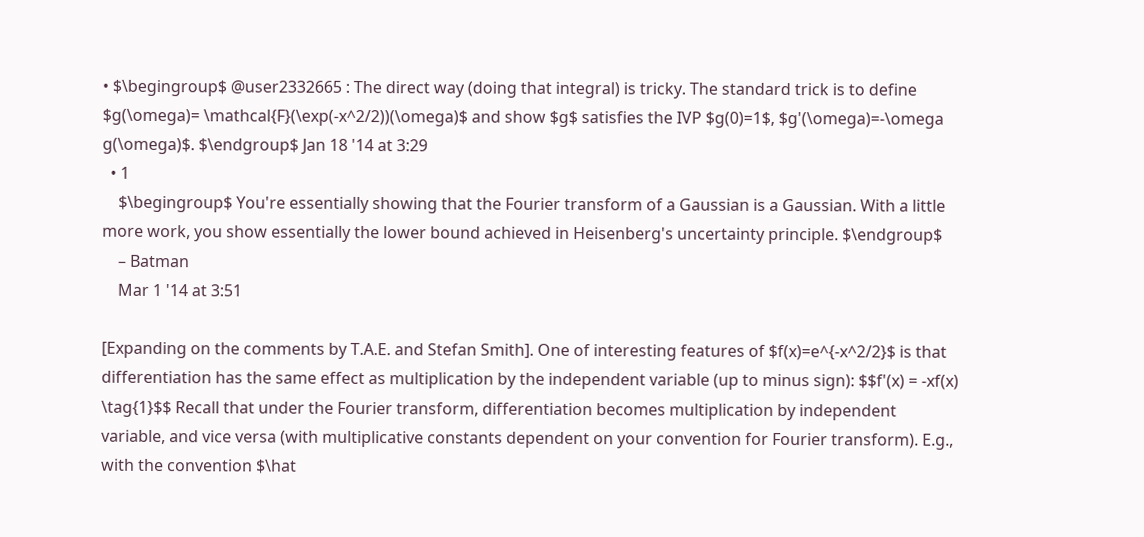• $\begingroup$ @user2332665 : The direct way (doing that integral) is tricky. The standard trick is to define $g(\omega)= \mathcal{F}(\exp(-x^2/2))(\omega)$ and show $g$ satisfies the IVP $g(0)=1$, $g'(\omega)=-\omega g(\omega)$. $\endgroup$ Jan 18 '14 at 3:29
  • 1
    $\begingroup$ You're essentially showing that the Fourier transform of a Gaussian is a Gaussian. With a little more work, you show essentially the lower bound achieved in Heisenberg's uncertainty principle. $\endgroup$
    – Batman
    Mar 1 '14 at 3:51

[Expanding on the comments by T.A.E. and Stefan Smith]. One of interesting features of $f(x)=e^{-x^2/2}$ is that differentiation has the same effect as multiplication by the independent variable (up to minus sign): $$f'(x) = -xf(x) \tag{1}$$ Recall that under the Fourier transform, differentiation becomes multiplication by independent variable, and vice versa (with multiplicative constants dependent on your convention for Fourier transform). E.g., with the convention $\hat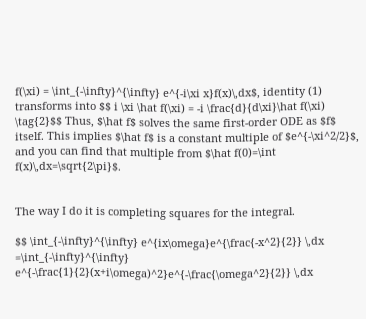f(\xi) = \int_{-\infty}^{\infty} e^{-i\xi x}f(x)\,dx$, identity (1) transforms into $$ i \xi \hat f(\xi) = -i \frac{d}{d\xi}\hat f(\xi) \tag{2}$$ Thus, $\hat f$ solves the same first-order ODE as $f$ itself. This implies $\hat f$ is a constant multiple of $e^{-\xi^2/2}$, and you can find that multiple from $\hat f(0)=\int f(x)\,dx=\sqrt{2\pi}$.


The way I do it is completing squares for the integral.

$$ \int_{-\infty}^{\infty} e^{ix\omega}e^{\frac{-x^2}{2}} \,dx =\int_{-\infty}^{\infty} e^{-\frac{1}{2}(x+i\omega)^2}e^{-\frac{\omega^2}{2}} \,dx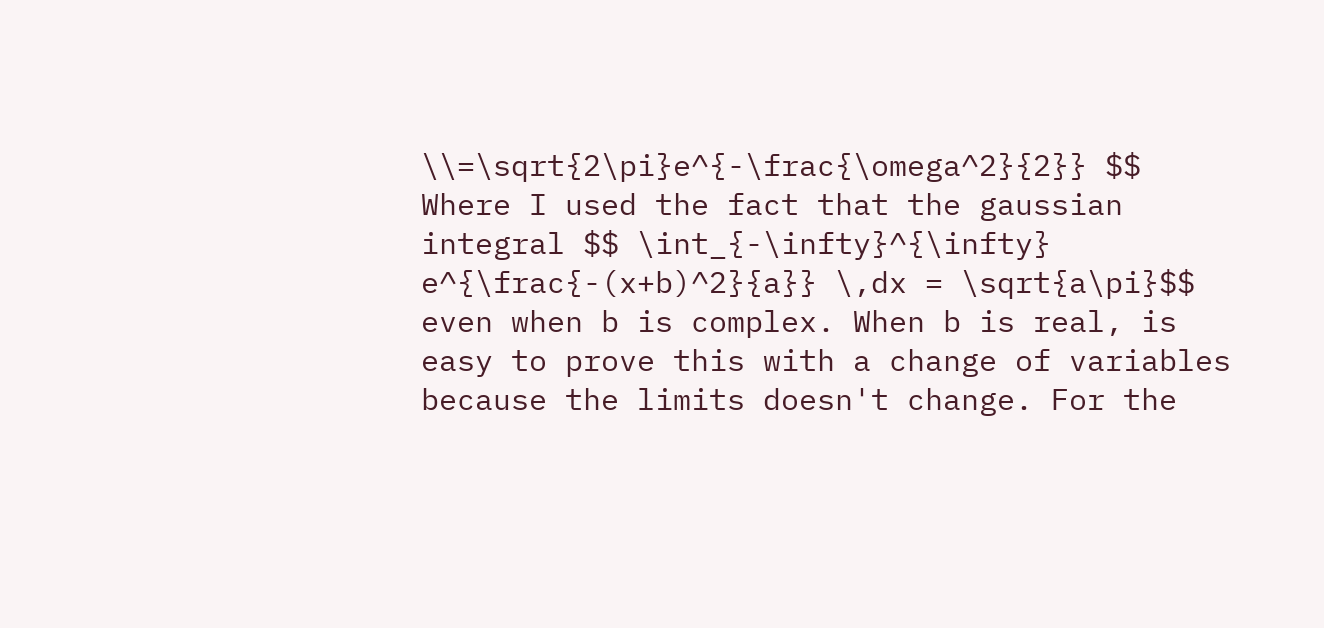\\=\sqrt{2\pi}e^{-\frac{\omega^2}{2}} $$ Where I used the fact that the gaussian integral $$ \int_{-\infty}^{\infty} e^{\frac{-(x+b)^2}{a}} \,dx = \sqrt{a\pi}$$ even when b is complex. When b is real, is easy to prove this with a change of variables because the limits doesn't change. For the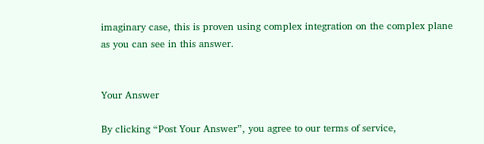imaginary case, this is proven using complex integration on the complex plane as you can see in this answer.


Your Answer

By clicking “Post Your Answer”, you agree to our terms of service,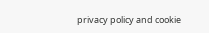privacy policy and cookie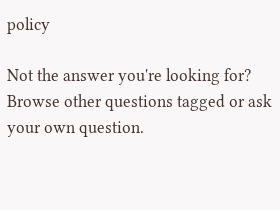policy

Not the answer you're looking for? Browse other questions tagged or ask your own question.